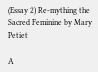(Essay 2) Re-mything the Sacred Feminine by Mary Petiet

A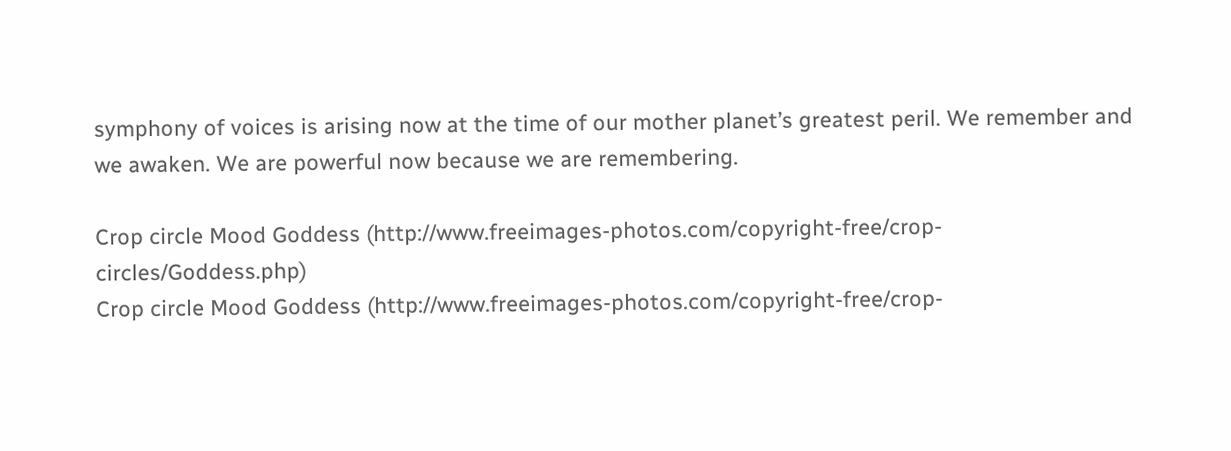symphony of voices is arising now at the time of our mother planet’s greatest peril. We remember and we awaken. We are powerful now because we are remembering.

Crop circle Mood Goddess (http://www.freeimages-photos.com/copyright-free/crop-circles/Goddess.php)
Crop circle Mood Goddess (http://www.freeimages-photos.com/copyright-free/crop-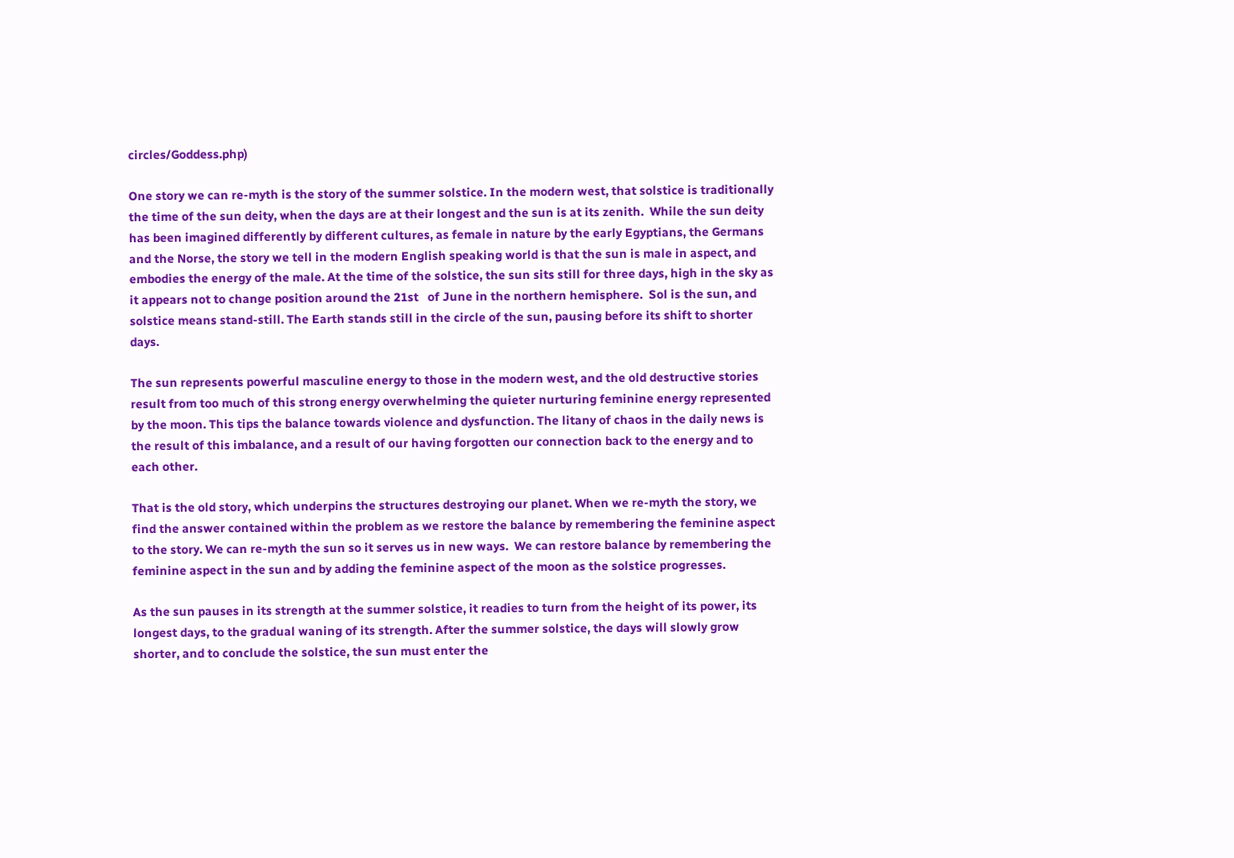circles/Goddess.php)

One story we can re-myth is the story of the summer solstice. In the modern west, that solstice is traditionally the time of the sun deity, when the days are at their longest and the sun is at its zenith.  While the sun deity has been imagined differently by different cultures, as female in nature by the early Egyptians, the Germans and the Norse, the story we tell in the modern English speaking world is that the sun is male in aspect, and embodies the energy of the male. At the time of the solstice, the sun sits still for three days, high in the sky as it appears not to change position around the 21st   of June in the northern hemisphere.  Sol is the sun, and solstice means stand-still. The Earth stands still in the circle of the sun, pausing before its shift to shorter days.

The sun represents powerful masculine energy to those in the modern west, and the old destructive stories result from too much of this strong energy overwhelming the quieter nurturing feminine energy represented by the moon. This tips the balance towards violence and dysfunction. The litany of chaos in the daily news is the result of this imbalance, and a result of our having forgotten our connection back to the energy and to each other.

That is the old story, which underpins the structures destroying our planet. When we re-myth the story, we find the answer contained within the problem as we restore the balance by remembering the feminine aspect to the story. We can re-myth the sun so it serves us in new ways.  We can restore balance by remembering the feminine aspect in the sun and by adding the feminine aspect of the moon as the solstice progresses.

As the sun pauses in its strength at the summer solstice, it readies to turn from the height of its power, its longest days, to the gradual waning of its strength. After the summer solstice, the days will slowly grow shorter, and to conclude the solstice, the sun must enter the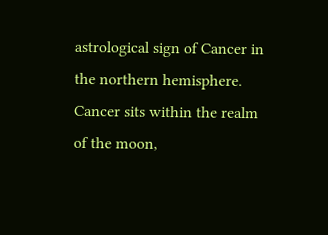astrological sign of Cancer in the northern hemisphere. Cancer sits within the realm of the moon,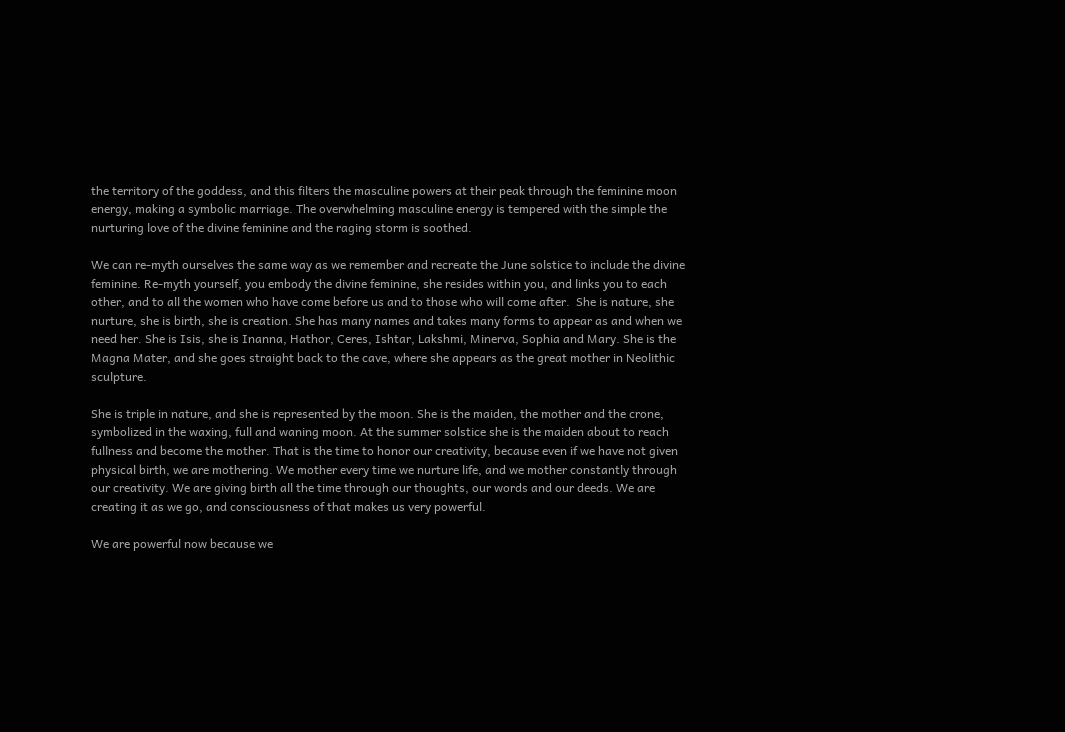the territory of the goddess, and this filters the masculine powers at their peak through the feminine moon energy, making a symbolic marriage. The overwhelming masculine energy is tempered with the simple the nurturing love of the divine feminine and the raging storm is soothed.

We can re-myth ourselves the same way as we remember and recreate the June solstice to include the divine feminine. Re-myth yourself, you embody the divine feminine, she resides within you, and links you to each other, and to all the women who have come before us and to those who will come after.  She is nature, she nurture, she is birth, she is creation. She has many names and takes many forms to appear as and when we need her. She is Isis, she is Inanna, Hathor, Ceres, Ishtar, Lakshmi, Minerva, Sophia and Mary. She is the Magna Mater, and she goes straight back to the cave, where she appears as the great mother in Neolithic sculpture.

She is triple in nature, and she is represented by the moon. She is the maiden, the mother and the crone, symbolized in the waxing, full and waning moon. At the summer solstice she is the maiden about to reach fullness and become the mother. That is the time to honor our creativity, because even if we have not given physical birth, we are mothering. We mother every time we nurture life, and we mother constantly through our creativity. We are giving birth all the time through our thoughts, our words and our deeds. We are creating it as we go, and consciousness of that makes us very powerful.

We are powerful now because we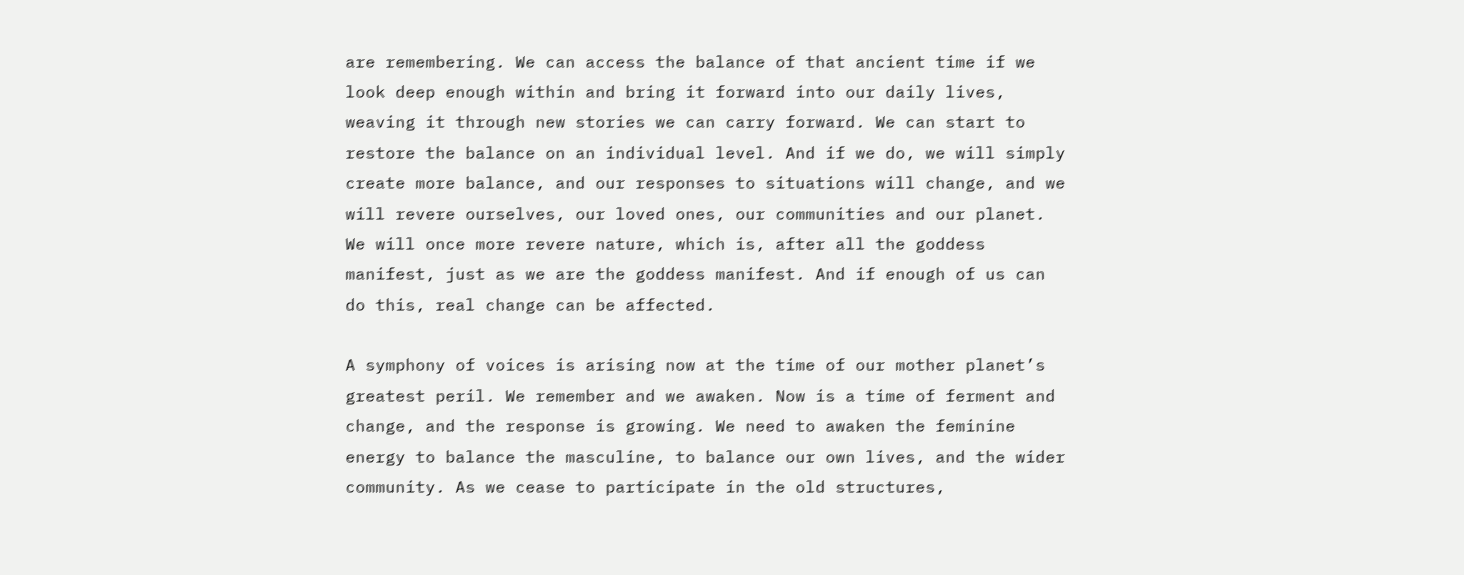are remembering. We can access the balance of that ancient time if we look deep enough within and bring it forward into our daily lives, weaving it through new stories we can carry forward. We can start to restore the balance on an individual level. And if we do, we will simply create more balance, and our responses to situations will change, and we will revere ourselves, our loved ones, our communities and our planet. We will once more revere nature, which is, after all the goddess manifest, just as we are the goddess manifest. And if enough of us can do this, real change can be affected.

A symphony of voices is arising now at the time of our mother planet’s greatest peril. We remember and we awaken. Now is a time of ferment and change, and the response is growing. We need to awaken the feminine energy to balance the masculine, to balance our own lives, and the wider community. As we cease to participate in the old structures,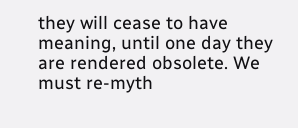they will cease to have meaning, until one day they are rendered obsolete. We must re-myth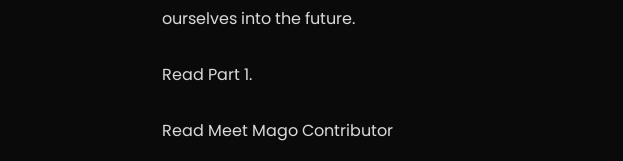ourselves into the future.

Read Part 1.

Read Meet Mago Contributor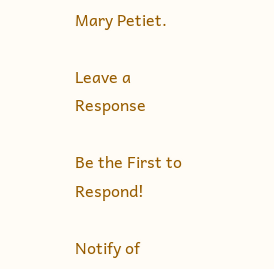Mary Petiet.

Leave a Response

Be the First to Respond!

Notify of